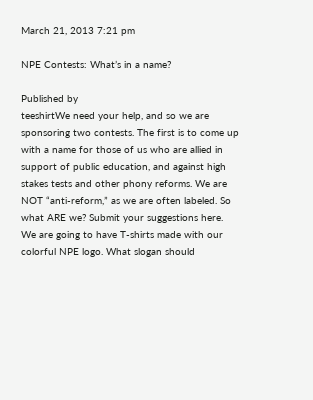March 21, 2013 7:21 pm

NPE Contests: What’s in a name?

Published by
teeshirtWe need your help, and so we are sponsoring two contests. The first is to come up with a name for those of us who are allied in support of public education, and against high stakes tests and other phony reforms. We are NOT “anti-reform,” as we are often labeled. So what ARE we? Submit your suggestions here.
We are going to have T-shirts made with our colorful NPE logo. What slogan should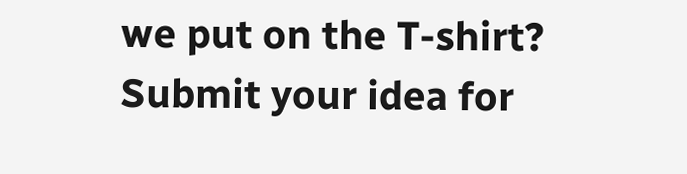we put on the T-shirt? Submit your idea for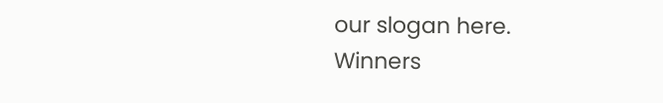our slogan here.
Winners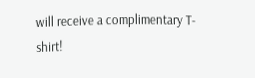will receive a complimentary T-shirt!